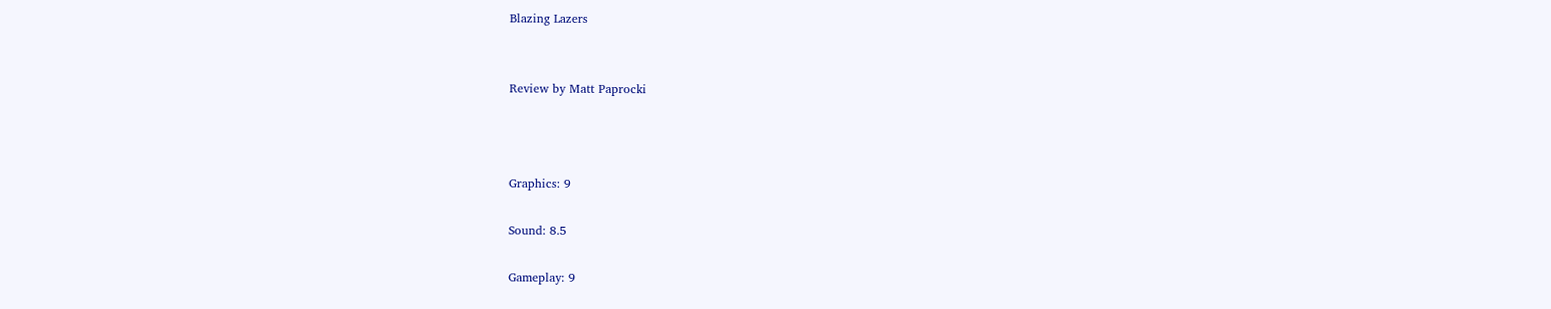Blazing Lazers


Review by Matt Paprocki



Graphics: 9

Sound: 8.5

Gameplay: 9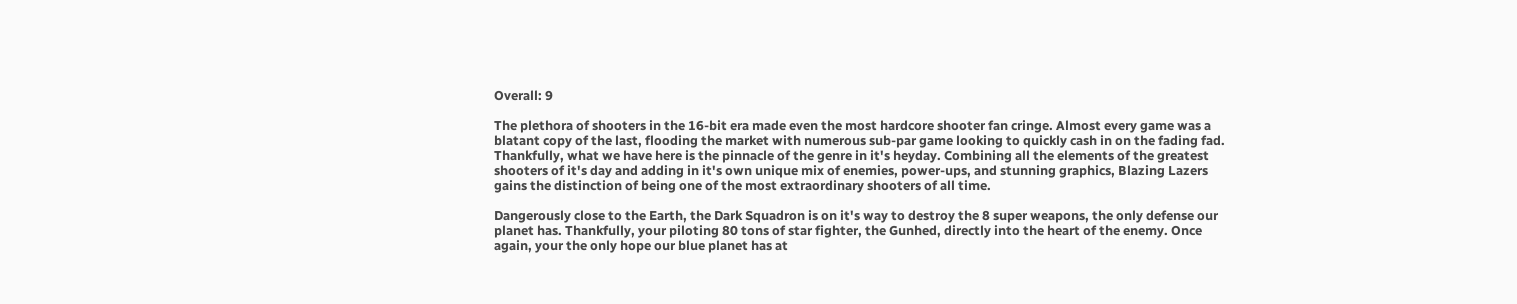Overall: 9

The plethora of shooters in the 16-bit era made even the most hardcore shooter fan cringe. Almost every game was a blatant copy of the last, flooding the market with numerous sub-par game looking to quickly cash in on the fading fad. Thankfully, what we have here is the pinnacle of the genre in it's heyday. Combining all the elements of the greatest shooters of it's day and adding in it's own unique mix of enemies, power-ups, and stunning graphics, Blazing Lazers gains the distinction of being one of the most extraordinary shooters of all time.

Dangerously close to the Earth, the Dark Squadron is on it's way to destroy the 8 super weapons, the only defense our planet has. Thankfully, your piloting 80 tons of star fighter, the Gunhed, directly into the heart of the enemy. Once again, your the only hope our blue planet has at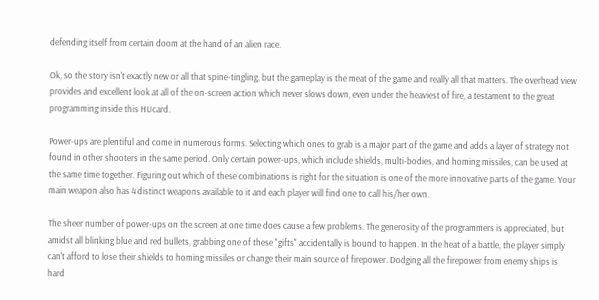defending itself from certain doom at the hand of an alien race.

Ok, so the story isn't exactly new or all that spine-tingling, but the gameplay is the meat of the game and really all that matters. The overhead view provides and excellent look at all of the on-screen action which never slows down, even under the heaviest of fire, a testament to the great programming inside this HUcard.

Power-ups are plentiful and come in numerous forms. Selecting which ones to grab is a major part of the game and adds a layer of strategy not found in other shooters in the same period. Only certain power-ups, which include shields, multi-bodies, and homing missiles, can be used at the same time together. Figuring out which of these combinations is right for the situation is one of the more innovative parts of the game. Your main weapon also has 4 distinct weapons available to it and each player will find one to call his/her own.

The sheer number of power-ups on the screen at one time does cause a few problems. The generosity of the programmers is appreciated, but amidst all blinking blue and red bullets, grabbing one of these "gifts" accidentally is bound to happen. In the heat of a battle, the player simply can't afford to lose their shields to homing missiles or change their main source of firepower. Dodging all the firepower from enemy ships is hard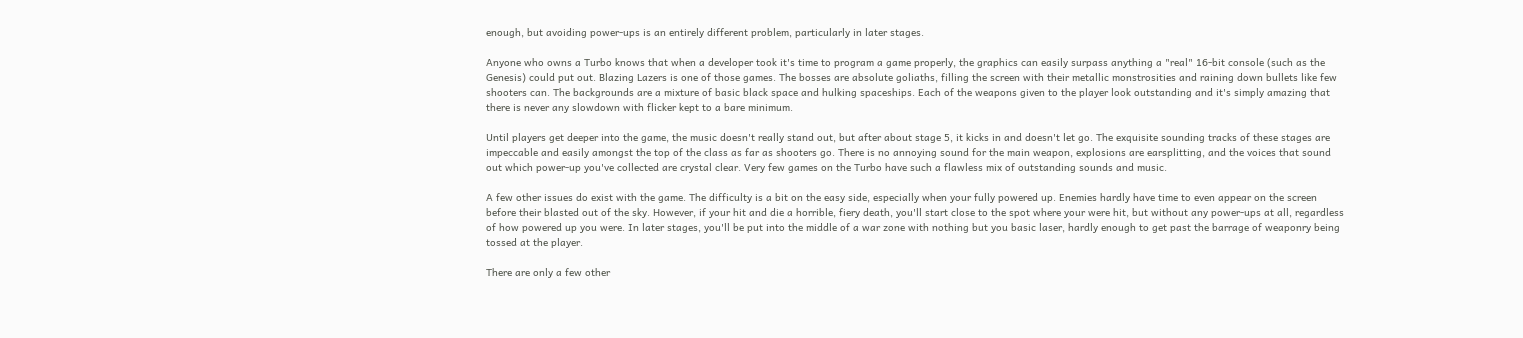enough, but avoiding power-ups is an entirely different problem, particularly in later stages.

Anyone who owns a Turbo knows that when a developer took it's time to program a game properly, the graphics can easily surpass anything a "real" 16-bit console (such as the Genesis) could put out. Blazing Lazers is one of those games. The bosses are absolute goliaths, filling the screen with their metallic monstrosities and raining down bullets like few shooters can. The backgrounds are a mixture of basic black space and hulking spaceships. Each of the weapons given to the player look outstanding and it's simply amazing that there is never any slowdown with flicker kept to a bare minimum.

Until players get deeper into the game, the music doesn't really stand out, but after about stage 5, it kicks in and doesn't let go. The exquisite sounding tracks of these stages are impeccable and easily amongst the top of the class as far as shooters go. There is no annoying sound for the main weapon, explosions are earsplitting, and the voices that sound out which power-up you've collected are crystal clear. Very few games on the Turbo have such a flawless mix of outstanding sounds and music.

A few other issues do exist with the game. The difficulty is a bit on the easy side, especially when your fully powered up. Enemies hardly have time to even appear on the screen before their blasted out of the sky. However, if your hit and die a horrible, fiery death, you'll start close to the spot where your were hit, but without any power-ups at all, regardless of how powered up you were. In later stages, you'll be put into the middle of a war zone with nothing but you basic laser, hardly enough to get past the barrage of weaponry being tossed at the player.

There are only a few other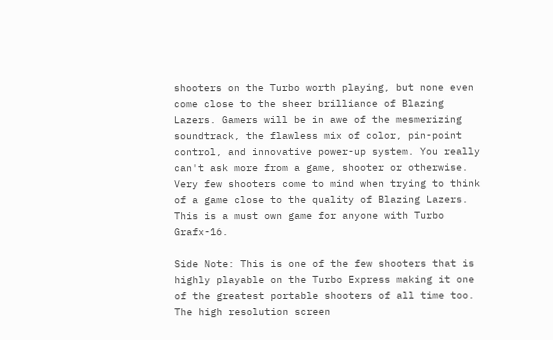shooters on the Turbo worth playing, but none even come close to the sheer brilliance of Blazing Lazers. Gamers will be in awe of the mesmerizing soundtrack, the flawless mix of color, pin-point control, and innovative power-up system. You really can't ask more from a game, shooter or otherwise. Very few shooters come to mind when trying to think of a game close to the quality of Blazing Lazers. This is a must own game for anyone with Turbo Grafx-16.

Side Note: This is one of the few shooters that is highly playable on the Turbo Express making it one of the greatest portable shooters of all time too. The high resolution screen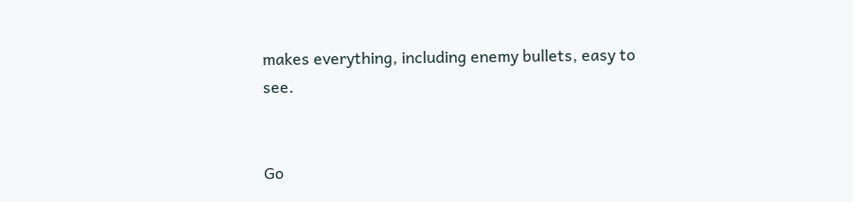makes everything, including enemy bullets, easy to see.


Go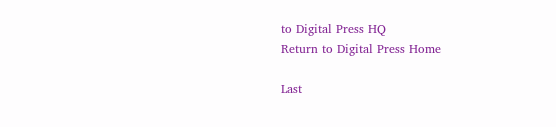to Digital Press HQ
Return to Digital Press Home

Last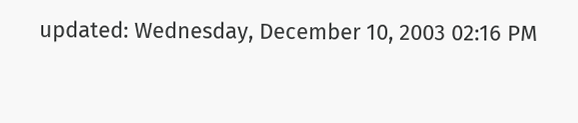updated: Wednesday, December 10, 2003 02:16 PM